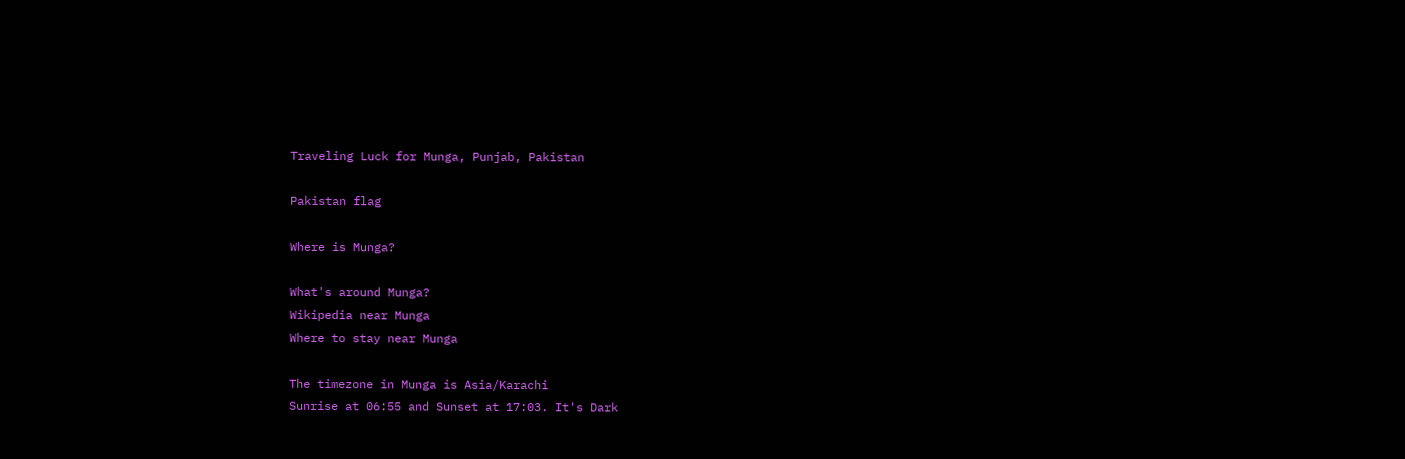Traveling Luck for Munga, Punjab, Pakistan

Pakistan flag

Where is Munga?

What's around Munga?
Wikipedia near Munga
Where to stay near Munga

The timezone in Munga is Asia/Karachi
Sunrise at 06:55 and Sunset at 17:03. It's Dark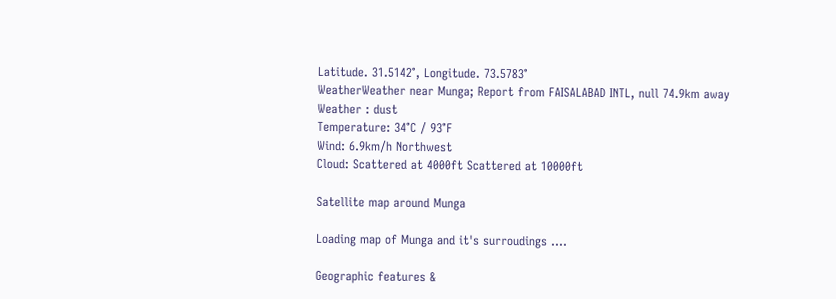Latitude. 31.5142°, Longitude. 73.5783°
WeatherWeather near Munga; Report from FAISALABAD INTL, null 74.9km away
Weather : dust
Temperature: 34°C / 93°F
Wind: 6.9km/h Northwest
Cloud: Scattered at 4000ft Scattered at 10000ft

Satellite map around Munga

Loading map of Munga and it's surroudings ....

Geographic features &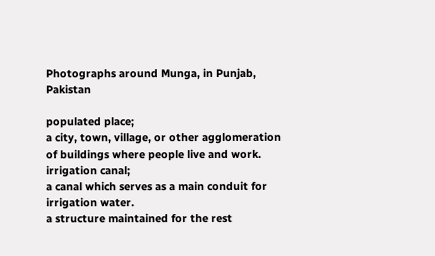Photographs around Munga, in Punjab, Pakistan

populated place;
a city, town, village, or other agglomeration of buildings where people live and work.
irrigation canal;
a canal which serves as a main conduit for irrigation water.
a structure maintained for the rest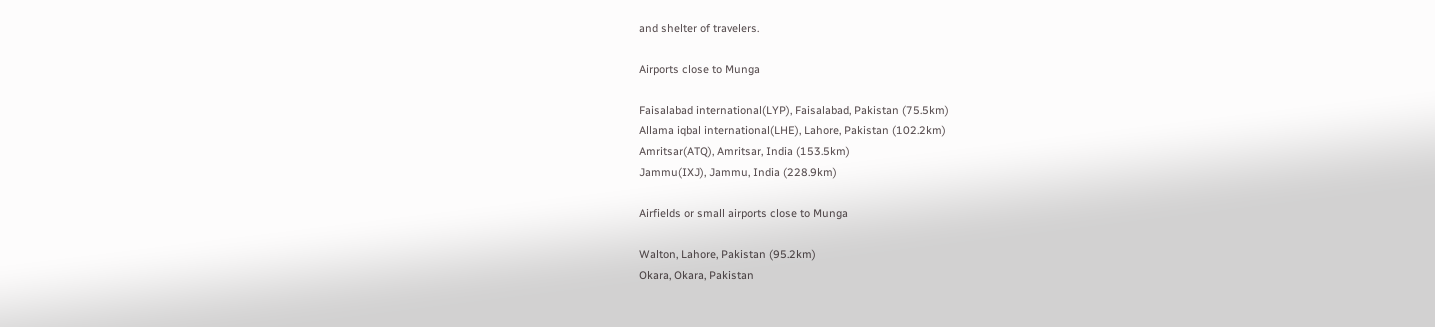and shelter of travelers.

Airports close to Munga

Faisalabad international(LYP), Faisalabad, Pakistan (75.5km)
Allama iqbal international(LHE), Lahore, Pakistan (102.2km)
Amritsar(ATQ), Amritsar, India (153.5km)
Jammu(IXJ), Jammu, India (228.9km)

Airfields or small airports close to Munga

Walton, Lahore, Pakistan (95.2km)
Okara, Okara, Pakistan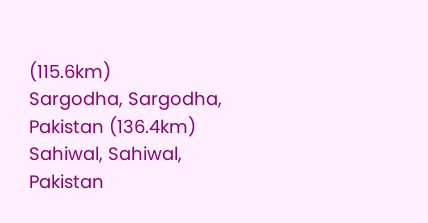(115.6km)
Sargodha, Sargodha, Pakistan (136.4km)
Sahiwal, Sahiwal, Pakistan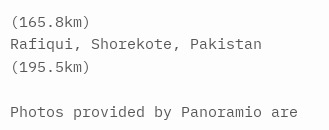(165.8km)
Rafiqui, Shorekote, Pakistan (195.5km)

Photos provided by Panoramio are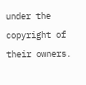under the copyright of their owners.